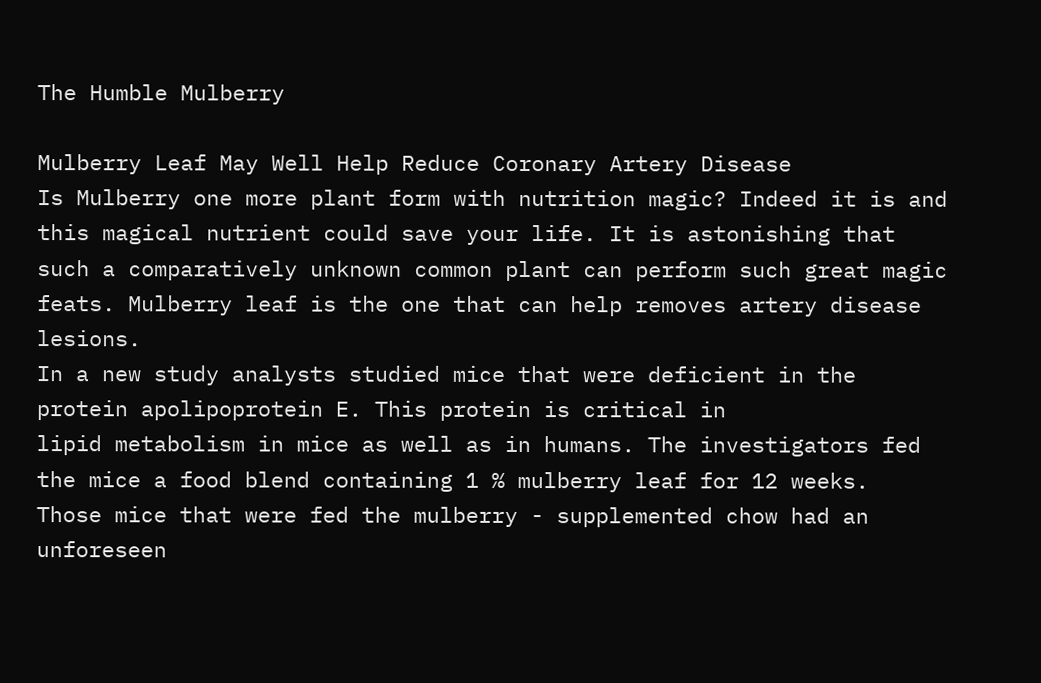The Humble Mulberry

Mulberry Leaf May Well Help Reduce Coronary Artery Disease
Is Mulberry one more plant form with nutrition magic? Indeed it is and this magical nutrient could save your life. It is astonishing that such a comparatively unknown common plant can perform such great magic feats. Mulberry leaf is the one that can help removes artery disease lesions.
In a new study analysts studied mice that were deficient in the protein apolipoprotein E. This protein is critical in
lipid metabolism in mice as well as in humans. The investigators fed the mice a food blend containing 1 % mulberry leaf for 12 weeks.
Those mice that were fed the mulberry - supplemented chow had an unforeseen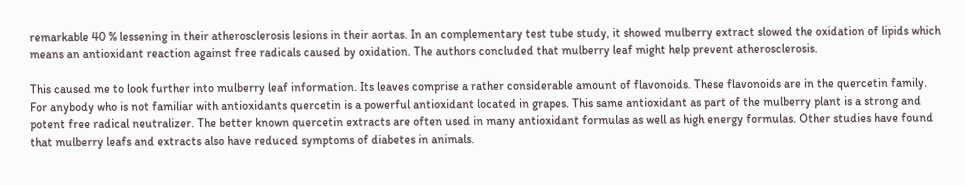remarkable 40 % lessening in their atherosclerosis lesions in their aortas. In an complementary test tube study, it showed mulberry extract slowed the oxidation of lipids which means an antioxidant reaction against free radicals caused by oxidation. The authors concluded that mulberry leaf might help prevent atherosclerosis.

This caused me to look further into mulberry leaf information. Its leaves comprise a rather considerable amount of flavonoids. These flavonoids are in the quercetin family. For anybody who is not familiar with antioxidants quercetin is a powerful antioxidant located in grapes. This same antioxidant as part of the mulberry plant is a strong and potent free radical neutralizer. The better known quercetin extracts are often used in many antioxidant formulas as well as high energy formulas. Other studies have found that mulberry leafs and extracts also have reduced symptoms of diabetes in animals.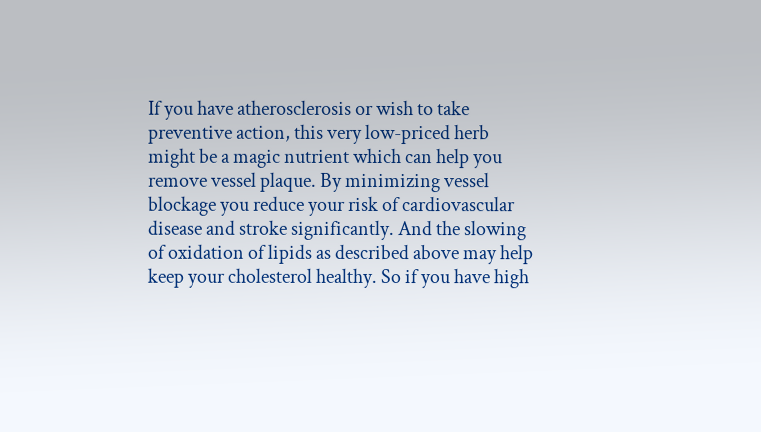If you have atherosclerosis or wish to take preventive action, this very low-priced herb might be a magic nutrient which can help you remove vessel plaque. By minimizing vessel blockage you reduce your risk of cardiovascular disease and stroke significantly. And the slowing of oxidation of lipids as described above may help keep your cholesterol healthy. So if you have high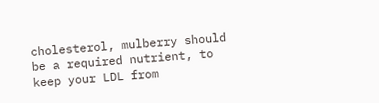cholesterol, mulberry should be a required nutrient, to keep your LDL from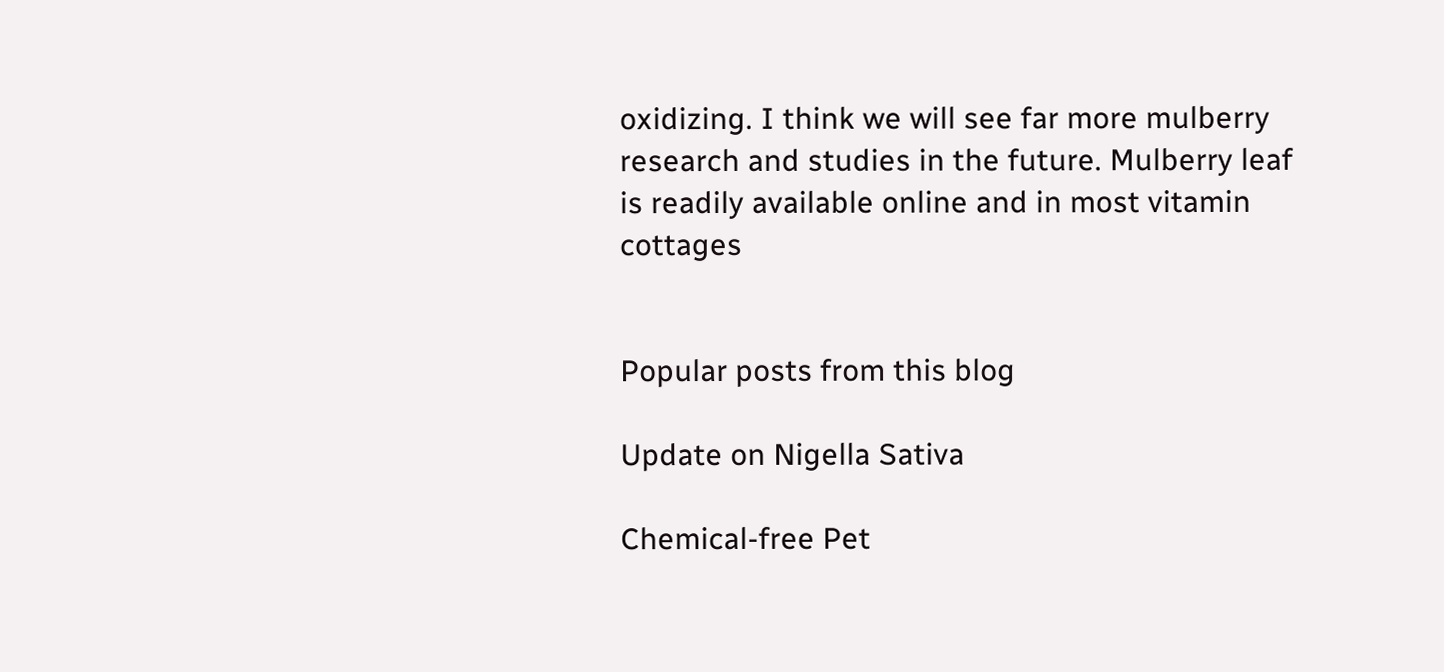oxidizing. I think we will see far more mulberry research and studies in the future. Mulberry leaf is readily available online and in most vitamin cottages


Popular posts from this blog

Update on Nigella Sativa

Chemical-free Pet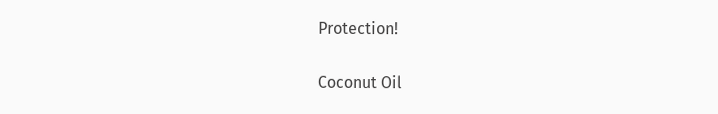Protection!

Coconut Oil